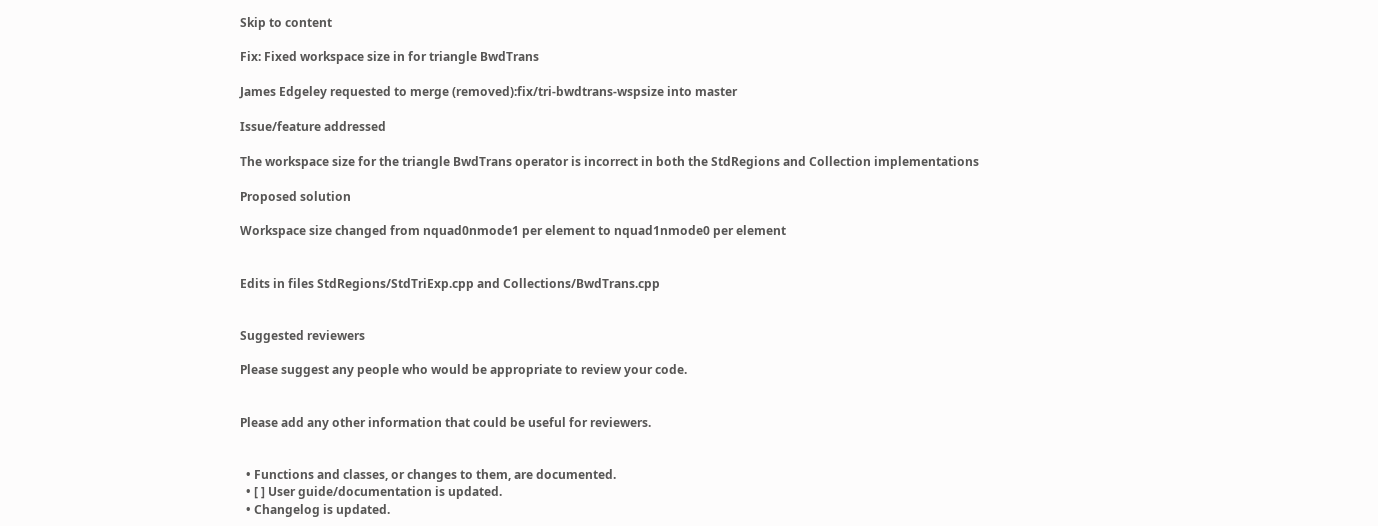Skip to content

Fix: Fixed workspace size in for triangle BwdTrans

James Edgeley requested to merge (removed):fix/tri-bwdtrans-wspsize into master

Issue/feature addressed

The workspace size for the triangle BwdTrans operator is incorrect in both the StdRegions and Collection implementations

Proposed solution

Workspace size changed from nquad0nmode1 per element to nquad1nmode0 per element


Edits in files StdRegions/StdTriExp.cpp and Collections/BwdTrans.cpp


Suggested reviewers

Please suggest any people who would be appropriate to review your code.


Please add any other information that could be useful for reviewers.


  • Functions and classes, or changes to them, are documented.
  • [ ] User guide/documentation is updated.
  • Changelog is updated.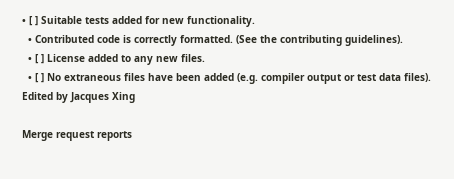• [ ] Suitable tests added for new functionality.
  • Contributed code is correctly formatted. (See the contributing guidelines).
  • [ ] License added to any new files.
  • [ ] No extraneous files have been added (e.g. compiler output or test data files).
Edited by Jacques Xing

Merge request reports